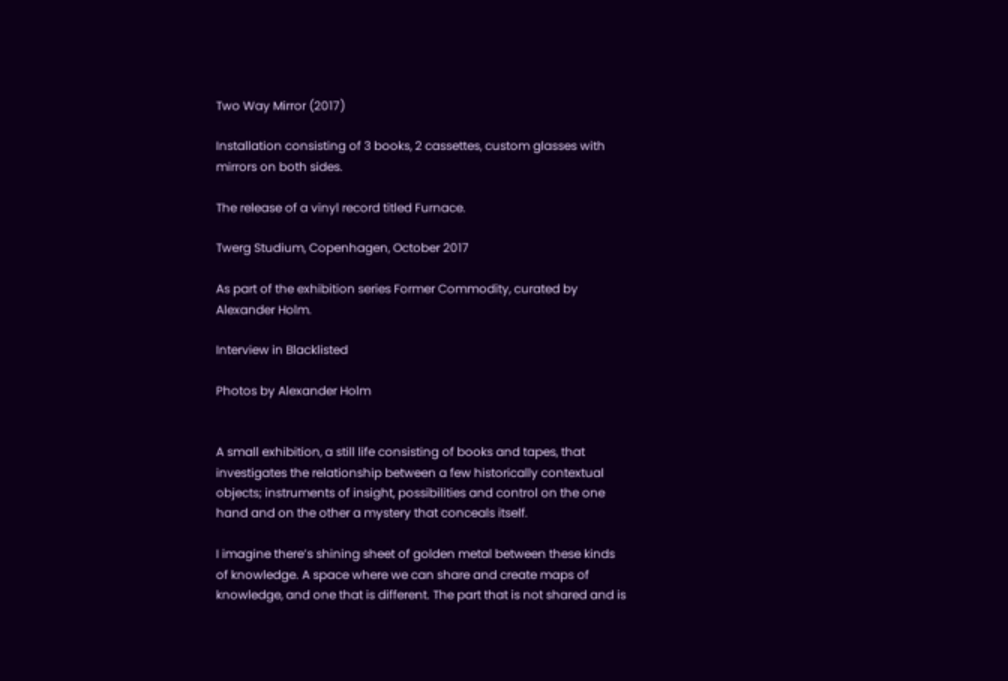Two Way Mirror (2017)

Installation consisting of 3 books, 2 cassettes, custom glasses with mirrors on both sides.

The release of a vinyl record titled Furnace.

Twerg Studium, Copenhagen, October 2017

As part of the exhibition series Former Commodity, curated by Alexander Holm.

Interview in Blacklisted

Photos by Alexander Holm


A small exhibition, a still life consisting of books and tapes, that investigates the relationship between a few historically contextual objects; instruments of insight, possibilities and control on the one hand and on the other a mystery that conceals itself.

I imagine there’s shining sheet of golden metal between these kinds of knowledge. A space where we can share and create maps of knowledge, and one that is different. The part that is not shared and is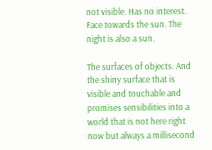not visible. Has no interest. Face towards the sun. The night is also a sun.

The surfaces of objects. And the shiny surface that is visible and touchable and promises sensibilities into a world that is not here right now but always a millisecond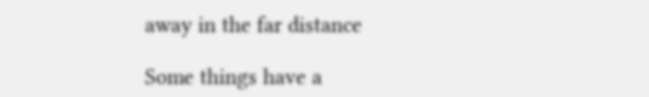away in the far distance

Some things have a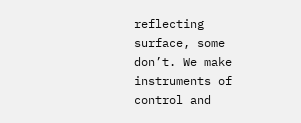reflecting surface, some don’t. We make instruments of control and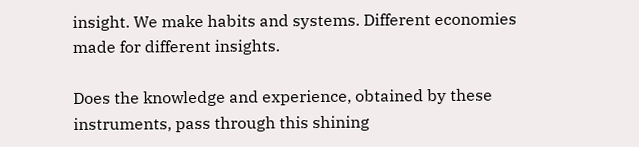insight. We make habits and systems. Different economies made for different insights.

Does the knowledge and experience, obtained by these instruments, pass through this shining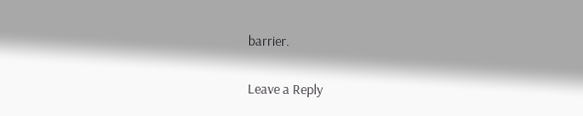barrier.

Leave a Reply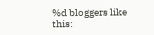%d bloggers like this: